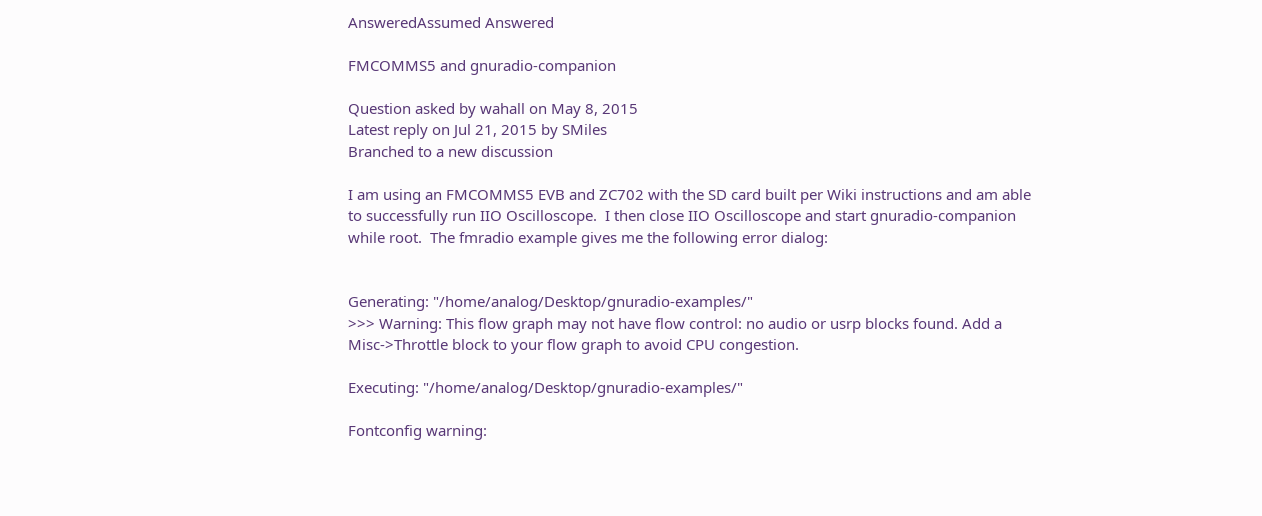AnsweredAssumed Answered

FMCOMMS5 and gnuradio-companion

Question asked by wahall on May 8, 2015
Latest reply on Jul 21, 2015 by SMiles
Branched to a new discussion

I am using an FMCOMMS5 EVB and ZC702 with the SD card built per Wiki instructions and am able to successfully run IIO Oscilloscope.  I then close IIO Oscilloscope and start gnuradio-companion while root.  The fmradio example gives me the following error dialog:


Generating: "/home/analog/Desktop/gnuradio-examples/"
>>> Warning: This flow graph may not have flow control: no audio or usrp blocks found. Add a Misc->Throttle block to your flow graph to avoid CPU congestion.

Executing: "/home/analog/Desktop/gnuradio-examples/"

Fontconfig warning: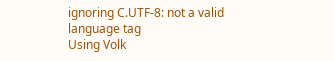ignoring C.UTF-8: not a valid language tag
Using Volk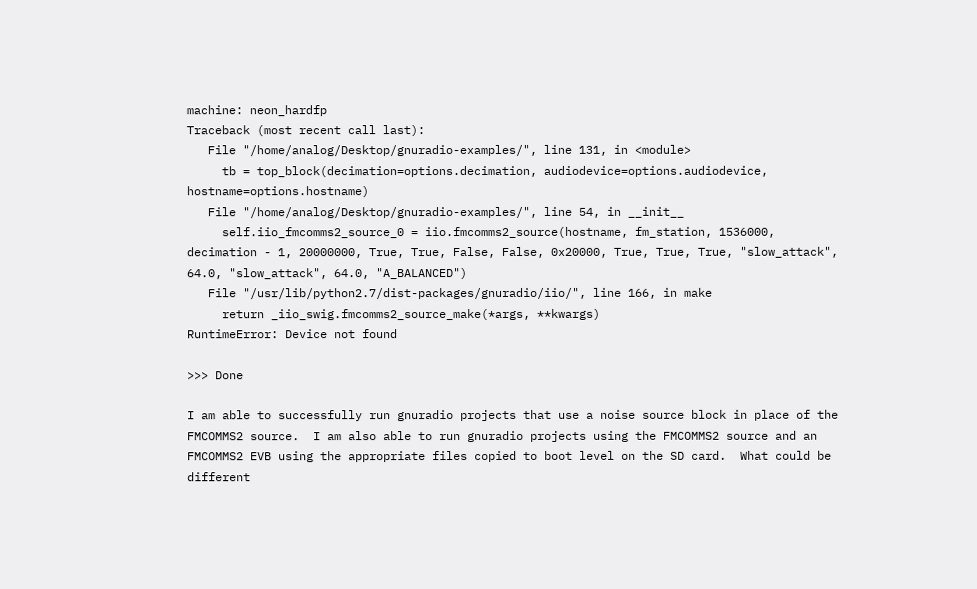machine: neon_hardfp
Traceback (most recent call last):
   File "/home/analog/Desktop/gnuradio-examples/", line 131, in <module>
     tb = top_block(decimation=options.decimation, audiodevice=options.audiodevice, hostname=options.hostname)
   File "/home/analog/Desktop/gnuradio-examples/", line 54, in __init__
     self.iio_fmcomms2_source_0 = iio.fmcomms2_source(hostname, fm_station, 1536000, decimation - 1, 20000000, True, True, False, False, 0x20000, True, True, True, "slow_attack", 64.0, "slow_attack", 64.0, "A_BALANCED")
   File "/usr/lib/python2.7/dist-packages/gnuradio/iio/", line 166, in make
     return _iio_swig.fmcomms2_source_make(*args, **kwargs)
RuntimeError: Device not found

>>> Done

I am able to successfully run gnuradio projects that use a noise source block in place of the FMCOMMS2 source.  I am also able to run gnuradio projects using the FMCOMMS2 source and an FMCOMMS2 EVB using the appropriate files copied to boot level on the SD card.  What could be different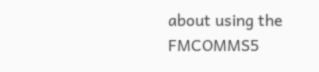about using the FMCOMMS5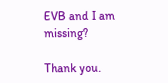EVB and I am missing?

Thank you.